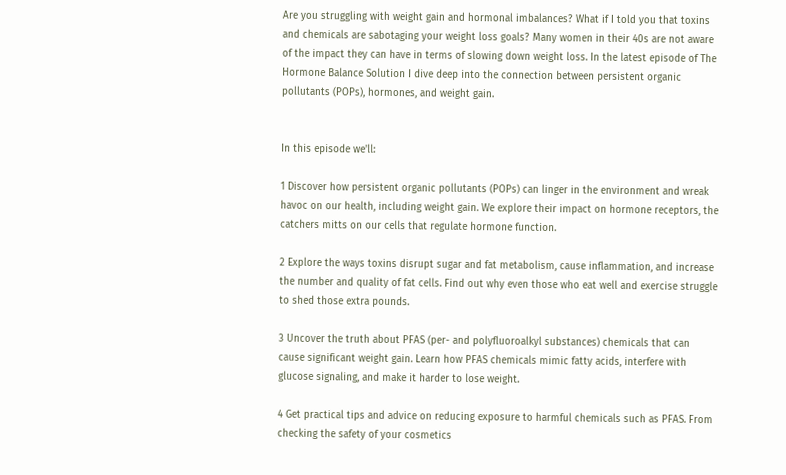Are you struggling with weight gain and hormonal imbalances? What if I told you that toxins and chemicals are sabotaging your weight loss goals? Many women in their 40s are not aware of the impact they can have in terms of slowing down weight loss. In the latest episode of The Hormone Balance Solution I dive deep into the connection between persistent organic pollutants (POPs), hormones, and weight gain.


In this episode we'll:

1 Discover how persistent organic pollutants (POPs) can linger in the environment and wreak havoc on our health, including weight gain. We explore their impact on hormone receptors, the catchers mitts on our cells that regulate hormone function.

2 Explore the ways toxins disrupt sugar and fat metabolism, cause inflammation, and increase the number and quality of fat cells. Find out why even those who eat well and exercise struggle to shed those extra pounds.

3 Uncover the truth about PFAS (per- and polyfluoroalkyl substances) chemicals that can cause significant weight gain. Learn how PFAS chemicals mimic fatty acids, interfere with glucose signaling, and make it harder to lose weight.

4 Get practical tips and advice on reducing exposure to harmful chemicals such as PFAS. From checking the safety of your cosmetics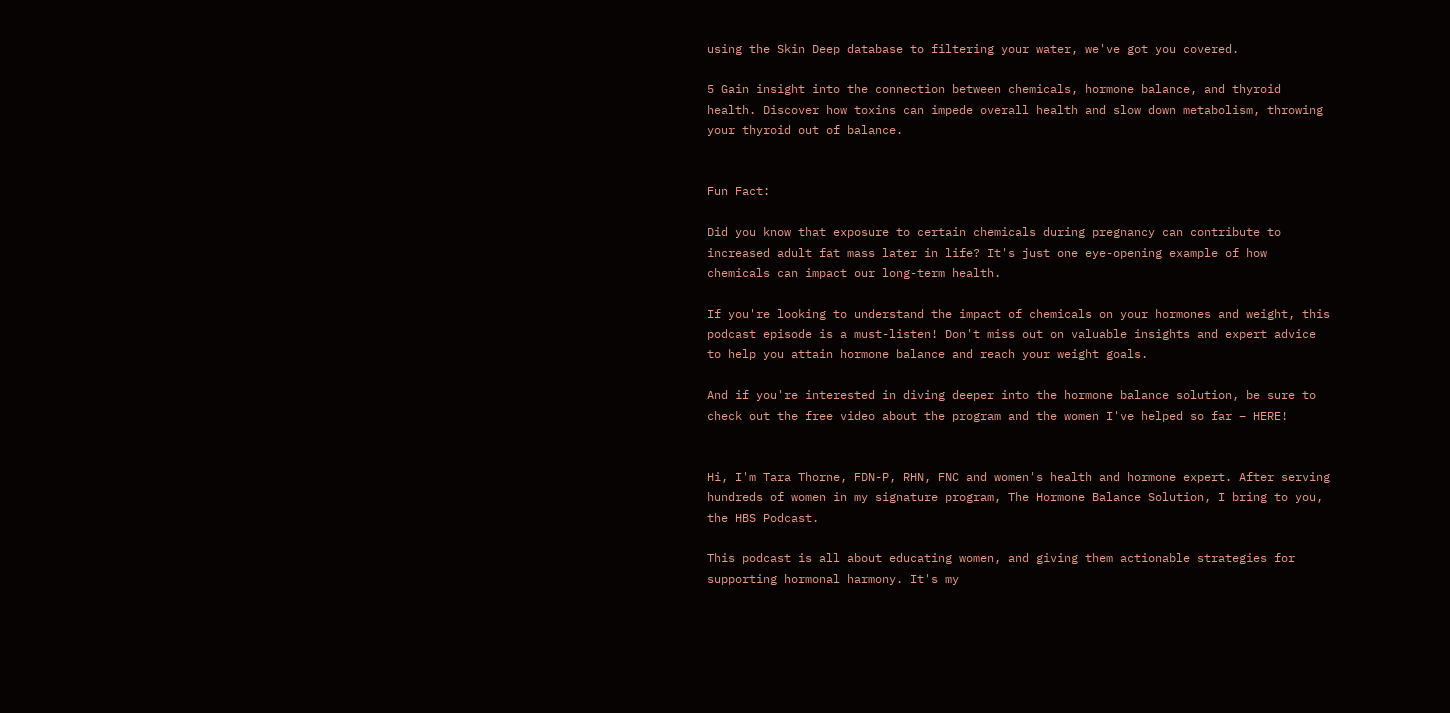using the Skin Deep database to filtering your water, we've got you covered.

5 Gain insight into the connection between chemicals, hormone balance, and thyroid health. Discover how toxins can impede overall health and slow down metabolism, throwing your thyroid out of balance.


Fun Fact:

Did you know that exposure to certain chemicals during pregnancy can contribute to increased adult fat mass later in life? It's just one eye-opening example of how chemicals can impact our long-term health.

If you're looking to understand the impact of chemicals on your hormones and weight, this podcast episode is a must-listen! Don't miss out on valuable insights and expert advice to help you attain hormone balance and reach your weight goals.

And if you're interested in diving deeper into the hormone balance solution, be sure to check out the free video about the program and the women I've helped so far – HERE!


Hi, I'm Tara Thorne, FDN-P, RHN, FNC and women's health and hormone expert. After serving hundreds of women in my signature program, The Hormone Balance Solution, I bring to you, the HBS Podcast.

This podcast is all about educating women, and giving them actionable strategies for supporting hormonal harmony. It's my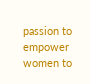passion to empower women to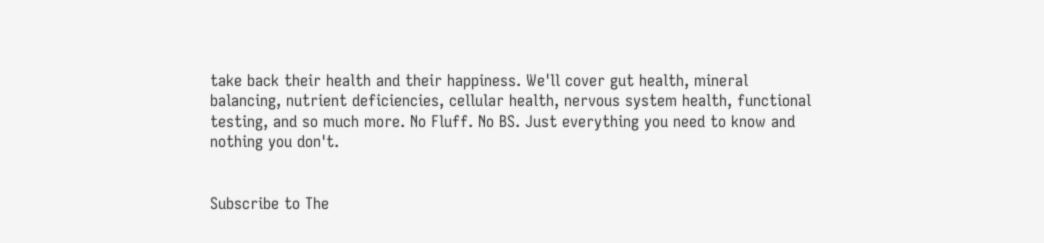take back their health and their happiness. We'll cover gut health, mineral balancing, nutrient deficiencies, cellular health, nervous system health, functional testing, and so much more. No Fluff. No BS. Just everything you need to know and nothing you don't.


Subscribe to The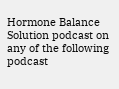Hormone Balance Solution podcast on any of the following podcast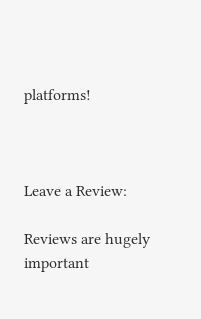platforms!



Leave a Review:

Reviews are hugely important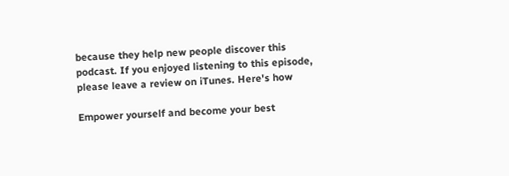because they help new people discover this podcast. If you enjoyed listening to this episode, please leave a review on iTunes. Here's how

Empower yourself and become your best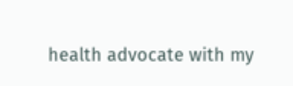health advocate with my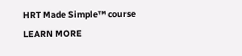HRT Made Simple™ course LEARN MORE